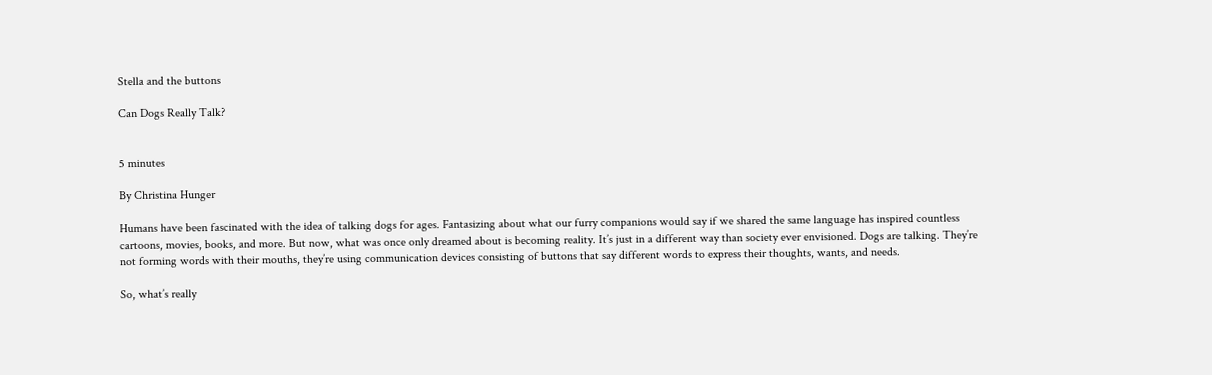Stella and the buttons

Can Dogs Really Talk?


5 minutes

By Christina Hunger

Humans have been fascinated with the idea of talking dogs for ages. Fantasizing about what our furry companions would say if we shared the same language has inspired countless cartoons, movies, books, and more. But now, what was once only dreamed about is becoming reality. It’s just in a different way than society ever envisioned. Dogs are talking. They’re not forming words with their mouths, they’re using communication devices consisting of buttons that say different words to express their thoughts, wants, and needs.

So, what’s really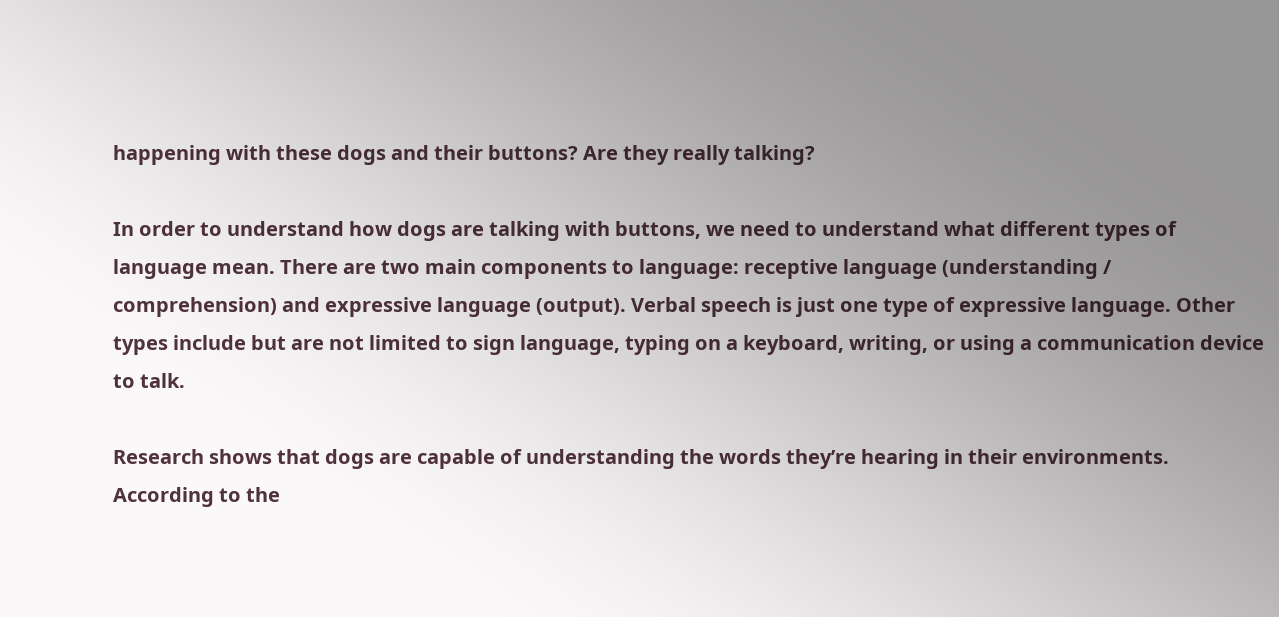happening with these dogs and their buttons? Are they really talking?

In order to understand how dogs are talking with buttons, we need to understand what different types of language mean. There are two main components to language: receptive language (understanding / comprehension) and expressive language (output). Verbal speech is just one type of expressive language. Other types include but are not limited to sign language, typing on a keyboard, writing, or using a communication device to talk.

Research shows that dogs are capable of understanding the words they’re hearing in their environments. According to the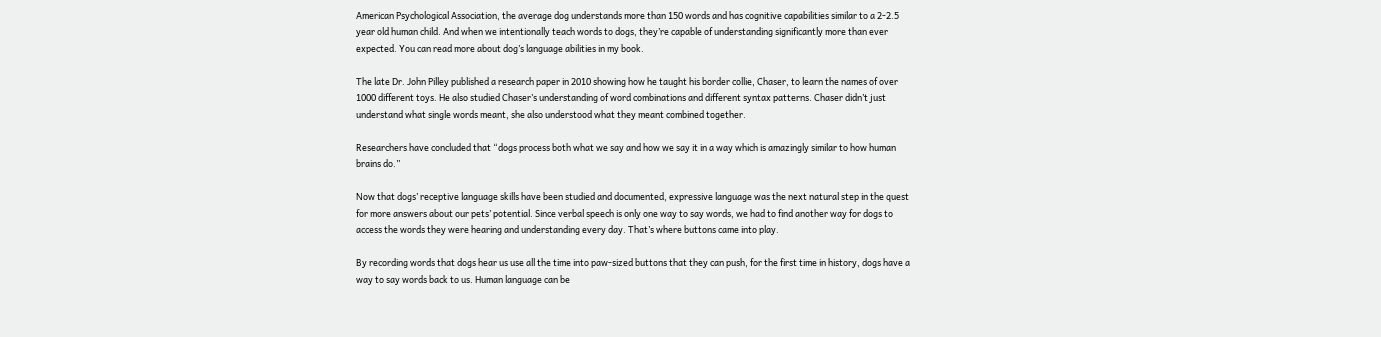American Psychological Association, the average dog understands more than 150 words and has cognitive capabilities similar to a 2-2.5 year old human child. And when we intentionally teach words to dogs, they’re capable of understanding significantly more than ever expected. You can read more about dog’s language abilities in my book.

The late Dr. John Pilley published a research paper in 2010 showing how he taught his border collie, Chaser, to learn the names of over 1000 different toys. He also studied Chaser’s understanding of word combinations and different syntax patterns. Chaser didn’t just understand what single words meant, she also understood what they meant combined together.

Researchers have concluded that “dogs process both what we say and how we say it in a way which is amazingly similar to how human brains do.”

Now that dogs’ receptive language skills have been studied and documented, expressive language was the next natural step in the quest for more answers about our pets’ potential. Since verbal speech is only one way to say words, we had to find another way for dogs to access the words they were hearing and understanding every day. That’s where buttons came into play.

By recording words that dogs hear us use all the time into paw-sized buttons that they can push, for the first time in history, dogs have a way to say words back to us. Human language can be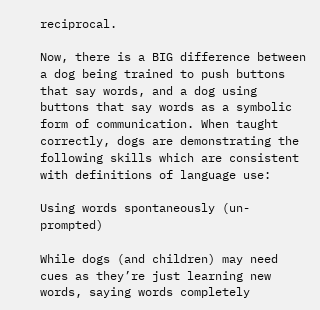reciprocal.

Now, there is a BIG difference between a dog being trained to push buttons that say words, and a dog using buttons that say words as a symbolic form of communication. When taught correctly, dogs are demonstrating the following skills which are consistent with definitions of language use:

Using words spontaneously (un-prompted)

While dogs (and children) may need cues as they’re just learning new words, saying words completely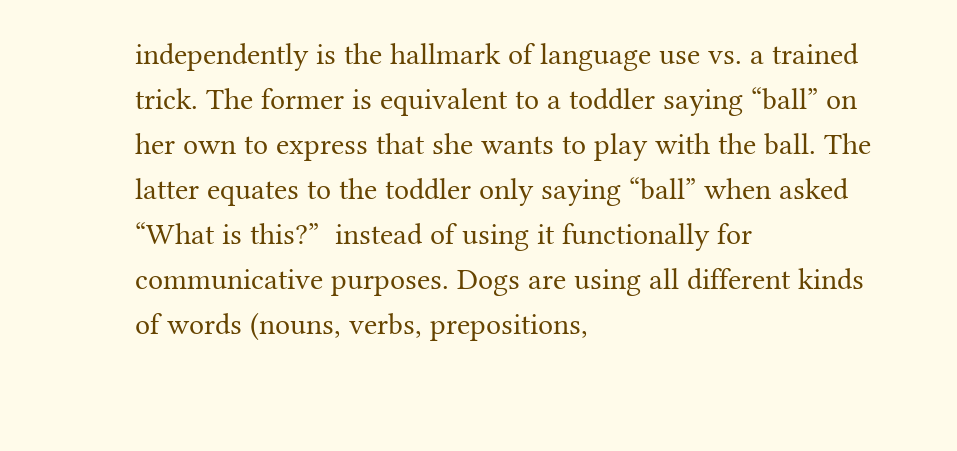independently is the hallmark of language use vs. a trained trick. The former is equivalent to a toddler saying “ball” on her own to express that she wants to play with the ball. The latter equates to the toddler only saying “ball” when asked “What is this?”  instead of using it functionally for communicative purposes. Dogs are using all different kinds of words (nouns, verbs, prepositions,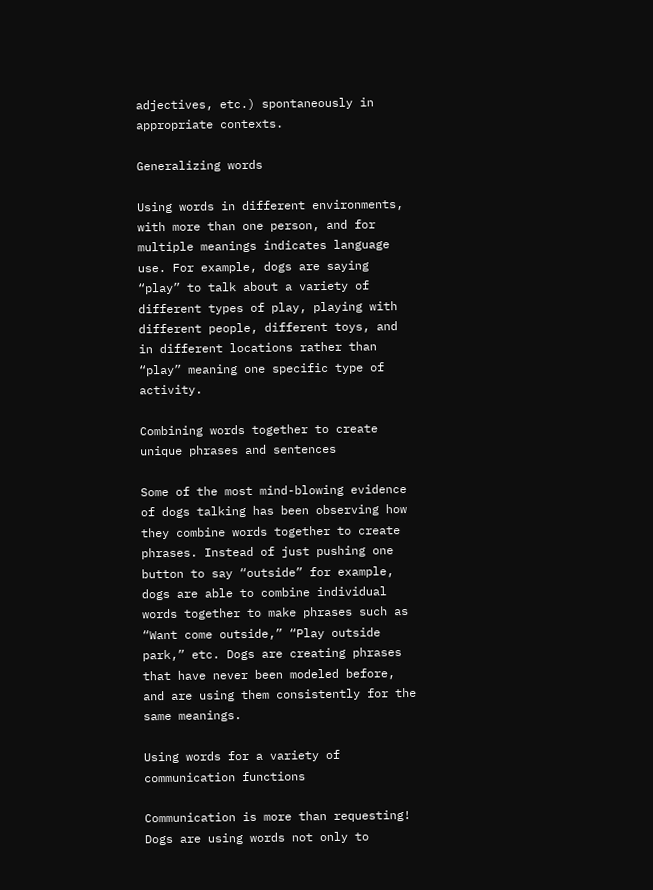adjectives, etc.) spontaneously in appropriate contexts.

Generalizing words

Using words in different environments, with more than one person, and for multiple meanings indicates language use. For example, dogs are saying “play” to talk about a variety of different types of play, playing with different people, different toys, and in different locations rather than “play” meaning one specific type of activity.

Combining words together to create unique phrases and sentences

Some of the most mind-blowing evidence of dogs talking has been observing how they combine words together to create phrases. Instead of just pushing one button to say “outside” for example, dogs are able to combine individual words together to make phrases such as “Want come outside,” “Play outside park,” etc. Dogs are creating phrases that have never been modeled before, and are using them consistently for the same meanings.

Using words for a variety of communication functions

Communication is more than requesting! Dogs are using words not only to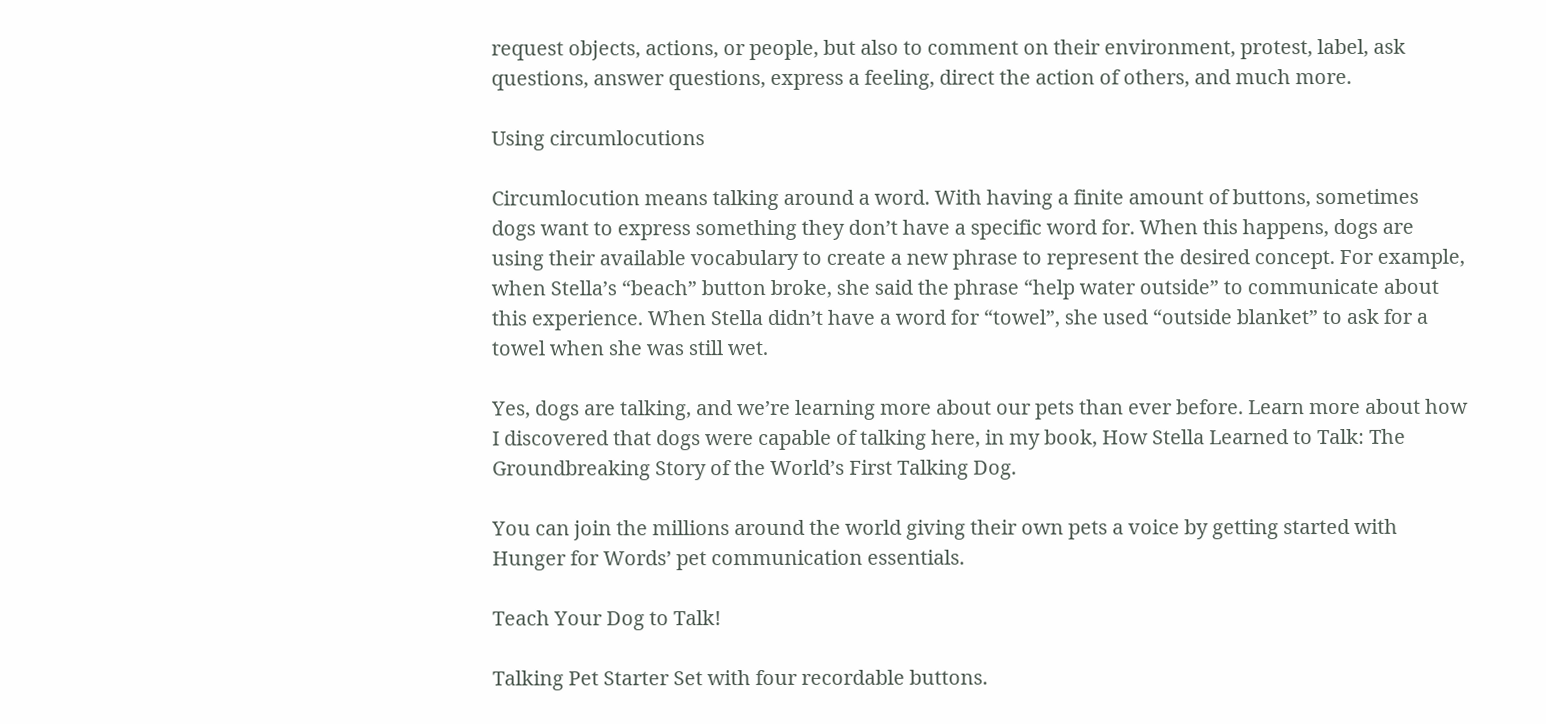request objects, actions, or people, but also to comment on their environment, protest, label, ask questions, answer questions, express a feeling, direct the action of others, and much more.

Using circumlocutions

Circumlocution means talking around a word. With having a finite amount of buttons, sometimes dogs want to express something they don’t have a specific word for. When this happens, dogs are using their available vocabulary to create a new phrase to represent the desired concept. For example, when Stella’s “beach” button broke, she said the phrase “help water outside” to communicate about this experience. When Stella didn’t have a word for “towel”, she used “outside blanket” to ask for a towel when she was still wet.

Yes, dogs are talking, and we’re learning more about our pets than ever before. Learn more about how I discovered that dogs were capable of talking here, in my book, How Stella Learned to Talk: The Groundbreaking Story of the World’s First Talking Dog.

You can join the millions around the world giving their own pets a voice by getting started with Hunger for Words’ pet communication essentials.

Teach Your Dog to Talk!

Talking Pet Starter Set with four recordable buttons.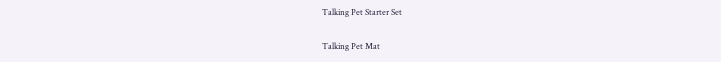Talking Pet Starter Set

Talking Pet Mat